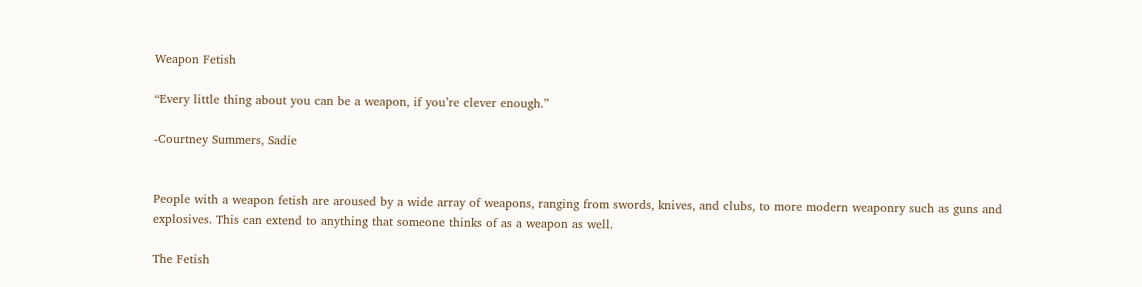Weapon Fetish

“Every little thing about you can be a weapon, if you’re clever enough.”

-Courtney Summers, Sadie


People with a weapon fetish are aroused by a wide array of weapons, ranging from swords, knives, and clubs, to more modern weaponry such as guns and explosives. This can extend to anything that someone thinks of as a weapon as well.

The Fetish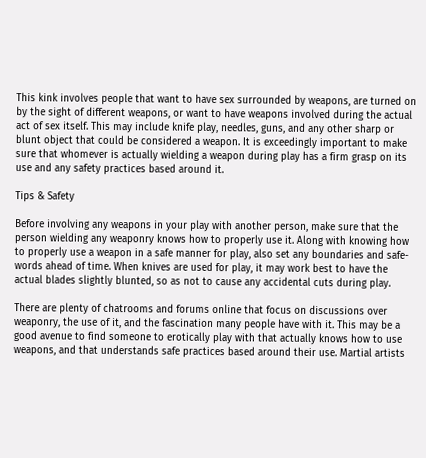This kink involves people that want to have sex surrounded by weapons, are turned on by the sight of different weapons, or want to have weapons involved during the actual act of sex itself. This may include knife play, needles, guns, and any other sharp or blunt object that could be considered a weapon. It is exceedingly important to make sure that whomever is actually wielding a weapon during play has a firm grasp on its use and any safety practices based around it.

Tips & Safety

Before involving any weapons in your play with another person, make sure that the person wielding any weaponry knows how to properly use it. Along with knowing how to properly use a weapon in a safe manner for play, also set any boundaries and safe-words ahead of time. When knives are used for play, it may work best to have the actual blades slightly blunted, so as not to cause any accidental cuts during play.

There are plenty of chatrooms and forums online that focus on discussions over weaponry, the use of it, and the fascination many people have with it. This may be a good avenue to find someone to erotically play with that actually knows how to use weapons, and that understands safe practices based around their use. Martial artists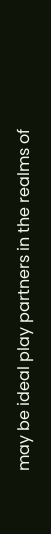may be ideal play partners in the realms of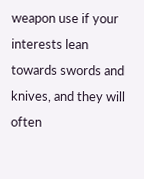weapon use if your interests lean towards swords and knives, and they will often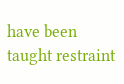have been taught restraint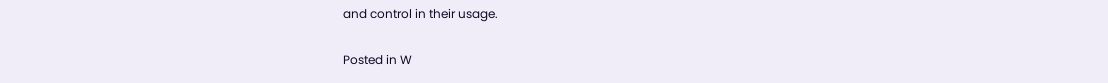and control in their usage.

Posted in W